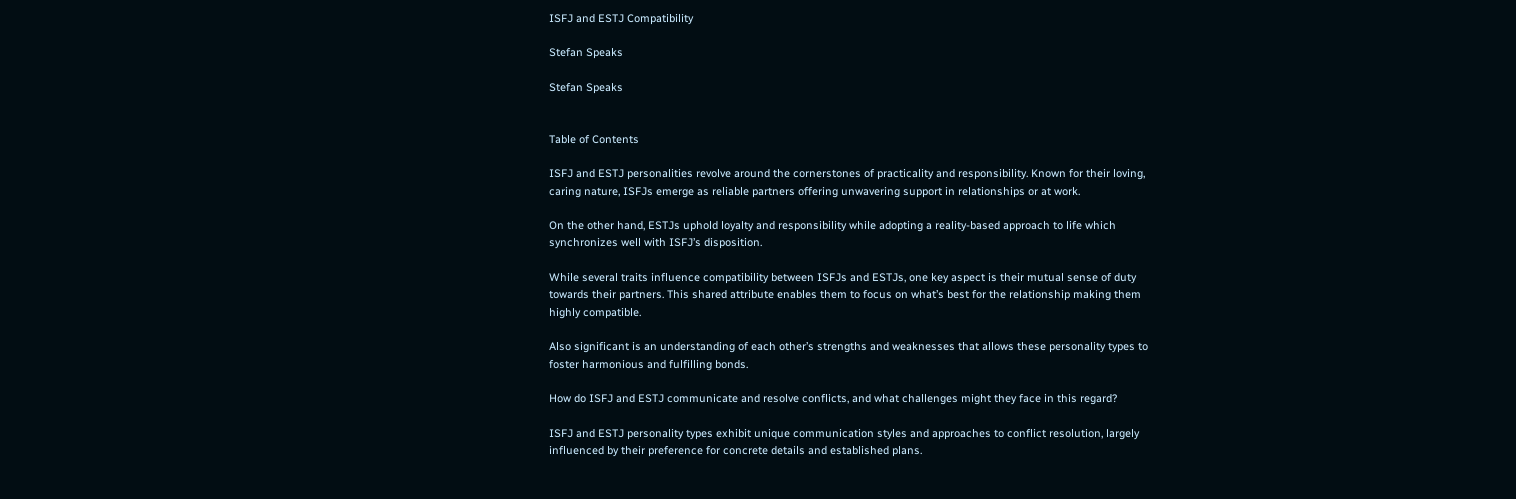ISFJ and ESTJ Compatibility

Stefan Speaks

Stefan Speaks


Table of Contents

ISFJ and ESTJ personalities revolve around the cornerstones of practicality and responsibility. Known for their loving, caring nature, ISFJs emerge as reliable partners offering unwavering support in relationships or at work.

On the other hand, ESTJs uphold loyalty and responsibility while adopting a reality-based approach to life which synchronizes well with ISFJ’s disposition.

While several traits influence compatibility between ISFJs and ESTJs, one key aspect is their mutual sense of duty towards their partners. This shared attribute enables them to focus on what’s best for the relationship making them highly compatible.

Also significant is an understanding of each other’s strengths and weaknesses that allows these personality types to foster harmonious and fulfilling bonds.

How do ISFJ and ESTJ communicate and resolve conflicts, and what challenges might they face in this regard?

ISFJ and ESTJ personality types exhibit unique communication styles and approaches to conflict resolution, largely influenced by their preference for concrete details and established plans.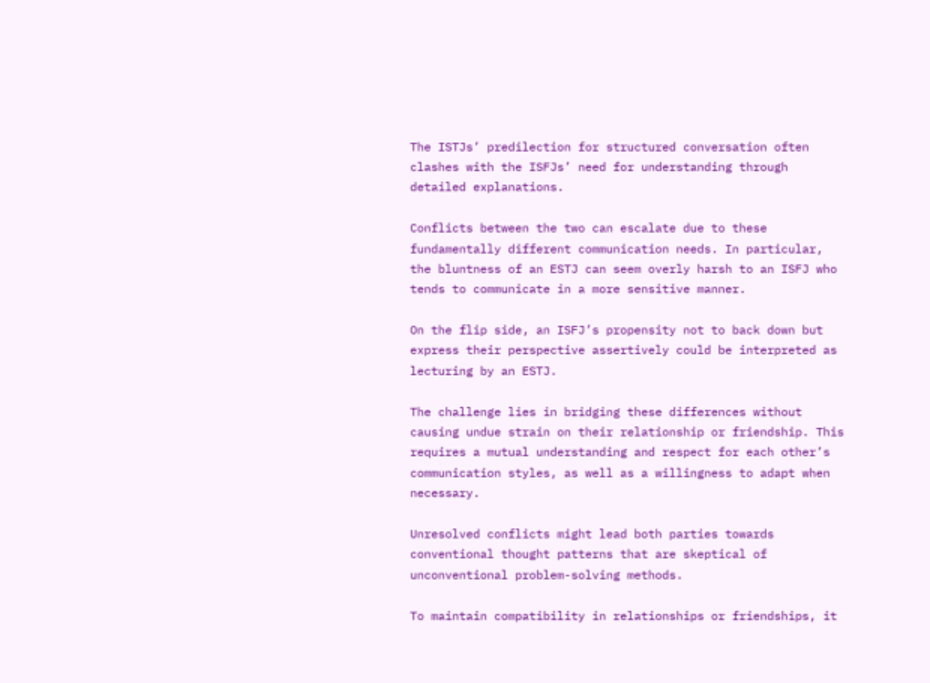The ISTJs’ predilection for structured conversation often clashes with the ISFJs’ need for understanding through detailed explanations.

Conflicts between the two can escalate due to these fundamentally different communication needs. In particular, the bluntness of an ESTJ can seem overly harsh to an ISFJ who tends to communicate in a more sensitive manner.

On the flip side, an ISFJ’s propensity not to back down but express their perspective assertively could be interpreted as lecturing by an ESTJ.

The challenge lies in bridging these differences without causing undue strain on their relationship or friendship. This requires a mutual understanding and respect for each other’s communication styles, as well as a willingness to adapt when necessary.

Unresolved conflicts might lead both parties towards conventional thought patterns that are skeptical of unconventional problem-solving methods.

To maintain compatibility in relationships or friendships, it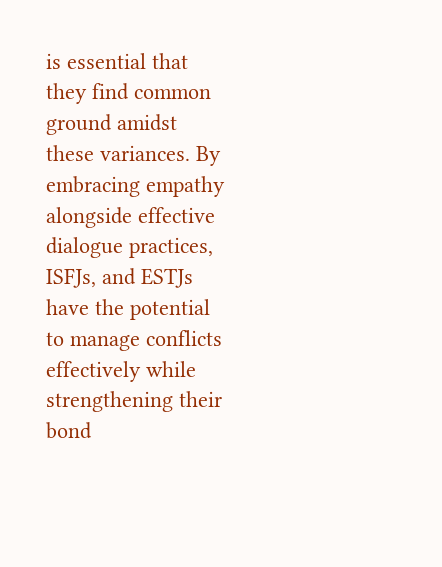is essential that they find common ground amidst these variances. By embracing empathy alongside effective dialogue practices, ISFJs, and ESTJs have the potential to manage conflicts effectively while strengthening their bond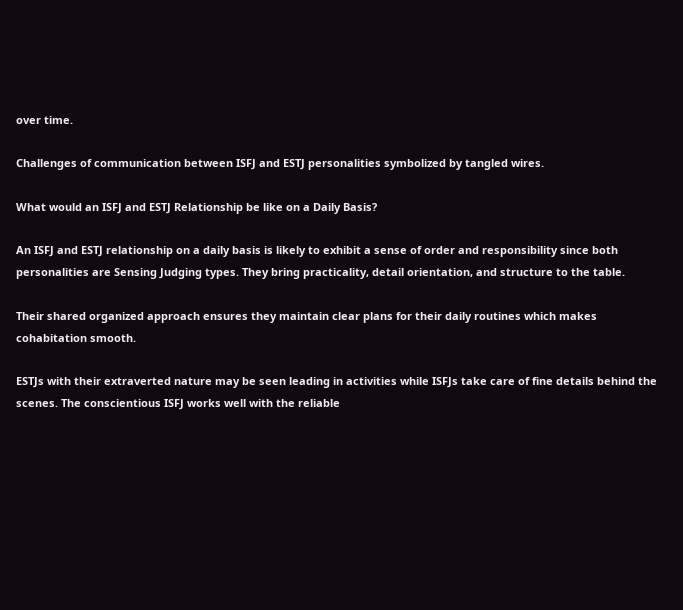over time.

Challenges of communication between ISFJ and ESTJ personalities symbolized by tangled wires.

What would an ISFJ and ESTJ Relationship be like on a Daily Basis?

An ISFJ and ESTJ relationship on a daily basis is likely to exhibit a sense of order and responsibility since both personalities are Sensing Judging types. They bring practicality, detail orientation, and structure to the table.

Their shared organized approach ensures they maintain clear plans for their daily routines which makes cohabitation smooth.

ESTJs with their extraverted nature may be seen leading in activities while ISFJs take care of fine details behind the scenes. The conscientious ISFJ works well with the reliable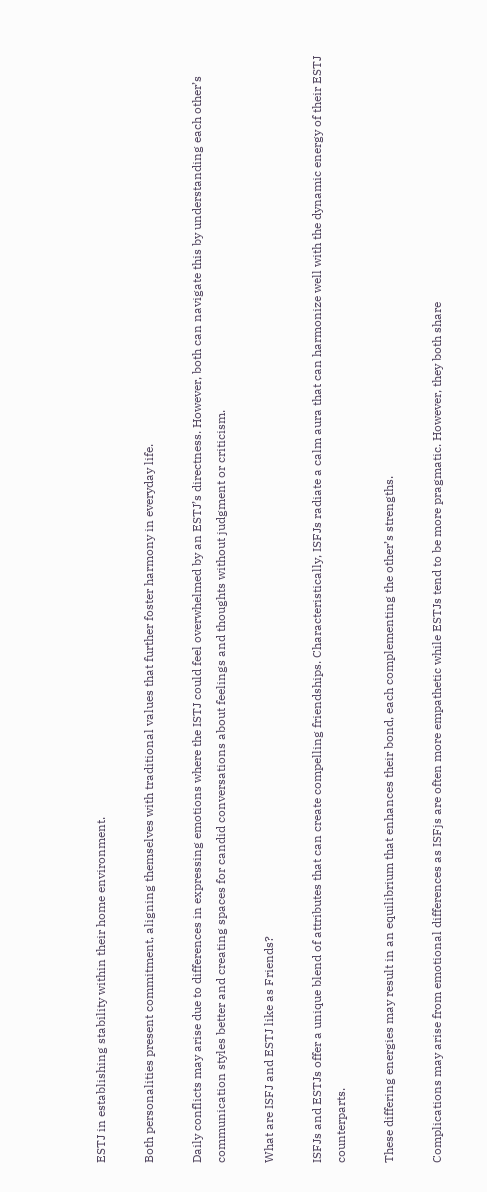ESTJ in establishing stability within their home environment.

Both personalities present commitment, aligning themselves with traditional values that further foster harmony in everyday life.

Daily conflicts may arise due to differences in expressing emotions where the ISTJ could feel overwhelmed by an ESTJ’s directness. However, both can navigate this by understanding each other’s communication styles better and creating spaces for candid conversations about feelings and thoughts without judgment or criticism.

What are ISFJ and ESTJ like as Friends?

ISFJs and ESTJs offer a unique blend of attributes that can create compelling friendships. Characteristically, ISFJs radiate a calm aura that can harmonize well with the dynamic energy of their ESTJ counterparts.

These differing energies may result in an equilibrium that enhances their bond, each complementing the other’s strengths.

Complications may arise from emotional differences as ISFjs are often more empathetic while ESTJs tend to be more pragmatic. However, they both share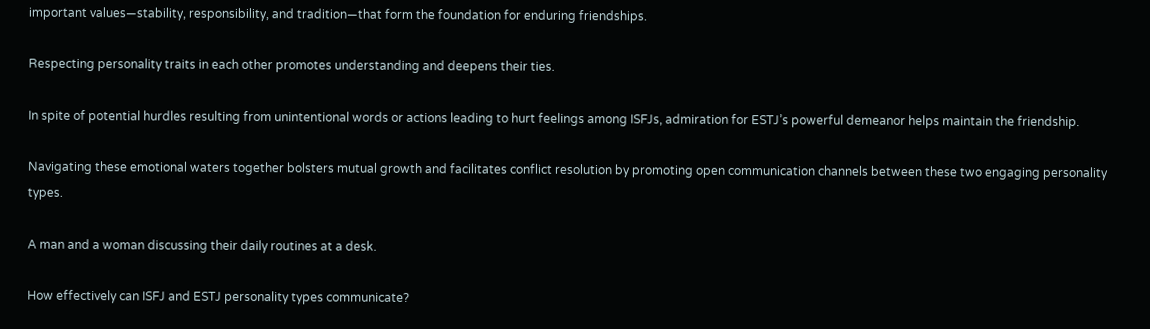important values—stability, responsibility, and tradition—that form the foundation for enduring friendships.

Respecting personality traits in each other promotes understanding and deepens their ties.

In spite of potential hurdles resulting from unintentional words or actions leading to hurt feelings among ISFJs, admiration for ESTJ’s powerful demeanor helps maintain the friendship.

Navigating these emotional waters together bolsters mutual growth and facilitates conflict resolution by promoting open communication channels between these two engaging personality types.

A man and a woman discussing their daily routines at a desk.

How effectively can ISFJ and ESTJ personality types communicate?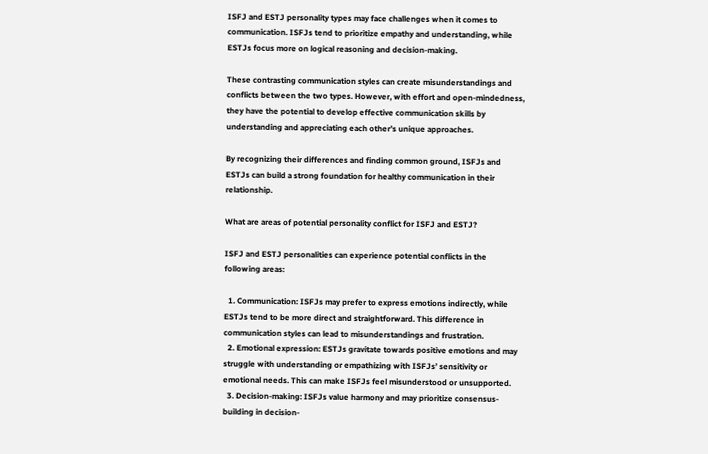ISFJ and ESTJ personality types may face challenges when it comes to communication. ISFJs tend to prioritize empathy and understanding, while ESTJs focus more on logical reasoning and decision-making.

These contrasting communication styles can create misunderstandings and conflicts between the two types. However, with effort and open-mindedness, they have the potential to develop effective communication skills by understanding and appreciating each other’s unique approaches.

By recognizing their differences and finding common ground, ISFJs and ESTJs can build a strong foundation for healthy communication in their relationship.

What are areas of potential personality conflict for ISFJ and ESTJ?

ISFJ and ESTJ personalities can experience potential conflicts in the following areas:

  1. Communication: ISFJs may prefer to express emotions indirectly, while ESTJs tend to be more direct and straightforward. This difference in communication styles can lead to misunderstandings and frustration.
  2. Emotional expression: ESTJs gravitate towards positive emotions and may struggle with understanding or empathizing with ISFJs’ sensitivity or emotional needs. This can make ISFJs feel misunderstood or unsupported.
  3. Decision-making: ISFJs value harmony and may prioritize consensus-building in decision-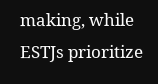making, while ESTJs prioritize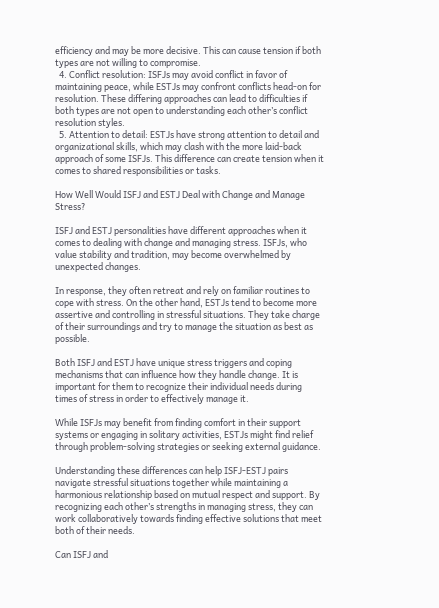efficiency and may be more decisive. This can cause tension if both types are not willing to compromise.
  4. Conflict resolution: ISFJs may avoid conflict in favor of maintaining peace, while ESTJs may confront conflicts head-on for resolution. These differing approaches can lead to difficulties if both types are not open to understanding each other’s conflict resolution styles.
  5. Attention to detail: ESTJs have strong attention to detail and organizational skills, which may clash with the more laid-back approach of some ISFJs. This difference can create tension when it comes to shared responsibilities or tasks.

How Well Would ISFJ and ESTJ Deal with Change and Manage Stress?

ISFJ and ESTJ personalities have different approaches when it comes to dealing with change and managing stress. ISFJs, who value stability and tradition, may become overwhelmed by unexpected changes.

In response, they often retreat and rely on familiar routines to cope with stress. On the other hand, ESTJs tend to become more assertive and controlling in stressful situations. They take charge of their surroundings and try to manage the situation as best as possible.

Both ISFJ and ESTJ have unique stress triggers and coping mechanisms that can influence how they handle change. It is important for them to recognize their individual needs during times of stress in order to effectively manage it.

While ISFJs may benefit from finding comfort in their support systems or engaging in solitary activities, ESTJs might find relief through problem-solving strategies or seeking external guidance.

Understanding these differences can help ISFJ-ESTJ pairs navigate stressful situations together while maintaining a harmonious relationship based on mutual respect and support. By recognizing each other’s strengths in managing stress, they can work collaboratively towards finding effective solutions that meet both of their needs.

Can ISFJ and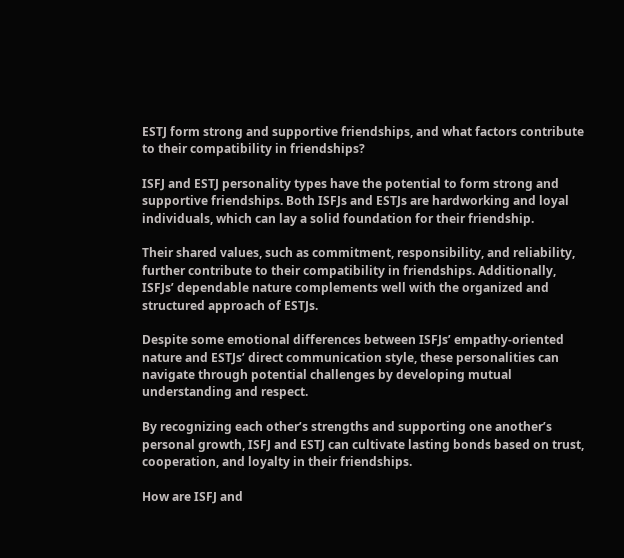ESTJ form strong and supportive friendships, and what factors contribute to their compatibility in friendships?

ISFJ and ESTJ personality types have the potential to form strong and supportive friendships. Both ISFJs and ESTJs are hardworking and loyal individuals, which can lay a solid foundation for their friendship.

Their shared values, such as commitment, responsibility, and reliability, further contribute to their compatibility in friendships. Additionally, ISFJs’ dependable nature complements well with the organized and structured approach of ESTJs.

Despite some emotional differences between ISFJs’ empathy-oriented nature and ESTJs’ direct communication style, these personalities can navigate through potential challenges by developing mutual understanding and respect.

By recognizing each other’s strengths and supporting one another’s personal growth, ISFJ and ESTJ can cultivate lasting bonds based on trust, cooperation, and loyalty in their friendships.

How are ISFJ and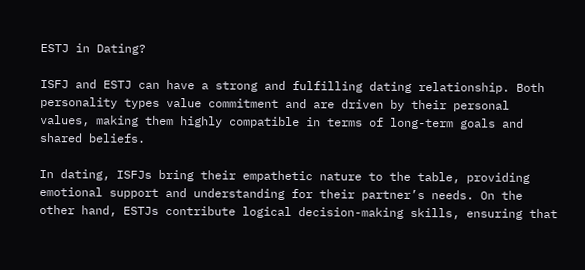ESTJ in Dating?

ISFJ and ESTJ can have a strong and fulfilling dating relationship. Both personality types value commitment and are driven by their personal values, making them highly compatible in terms of long-term goals and shared beliefs.

In dating, ISFJs bring their empathetic nature to the table, providing emotional support and understanding for their partner’s needs. On the other hand, ESTJs contribute logical decision-making skills, ensuring that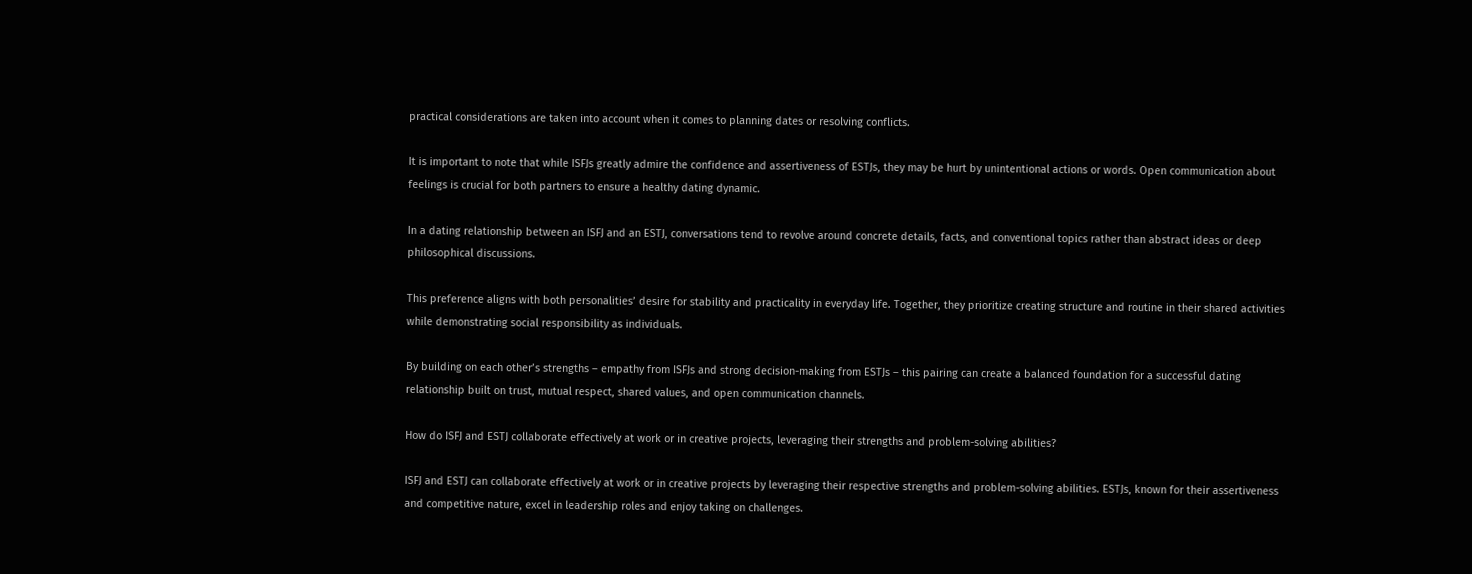practical considerations are taken into account when it comes to planning dates or resolving conflicts.

It is important to note that while ISFJs greatly admire the confidence and assertiveness of ESTJs, they may be hurt by unintentional actions or words. Open communication about feelings is crucial for both partners to ensure a healthy dating dynamic.

In a dating relationship between an ISFJ and an ESTJ, conversations tend to revolve around concrete details, facts, and conventional topics rather than abstract ideas or deep philosophical discussions.

This preference aligns with both personalities’ desire for stability and practicality in everyday life. Together, they prioritize creating structure and routine in their shared activities while demonstrating social responsibility as individuals.

By building on each other’s strengths – empathy from ISFJs and strong decision-making from ESTJs – this pairing can create a balanced foundation for a successful dating relationship built on trust, mutual respect, shared values, and open communication channels.

How do ISFJ and ESTJ collaborate effectively at work or in creative projects, leveraging their strengths and problem-solving abilities?

ISFJ and ESTJ can collaborate effectively at work or in creative projects by leveraging their respective strengths and problem-solving abilities. ESTJs, known for their assertiveness and competitive nature, excel in leadership roles and enjoy taking on challenges.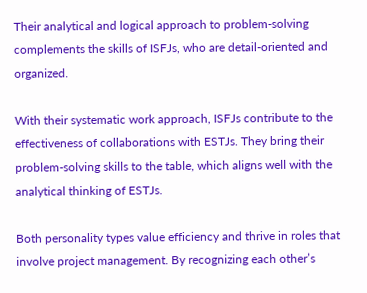Their analytical and logical approach to problem-solving complements the skills of ISFJs, who are detail-oriented and organized.

With their systematic work approach, ISFJs contribute to the effectiveness of collaborations with ESTJs. They bring their problem-solving skills to the table, which aligns well with the analytical thinking of ESTJs.

Both personality types value efficiency and thrive in roles that involve project management. By recognizing each other’s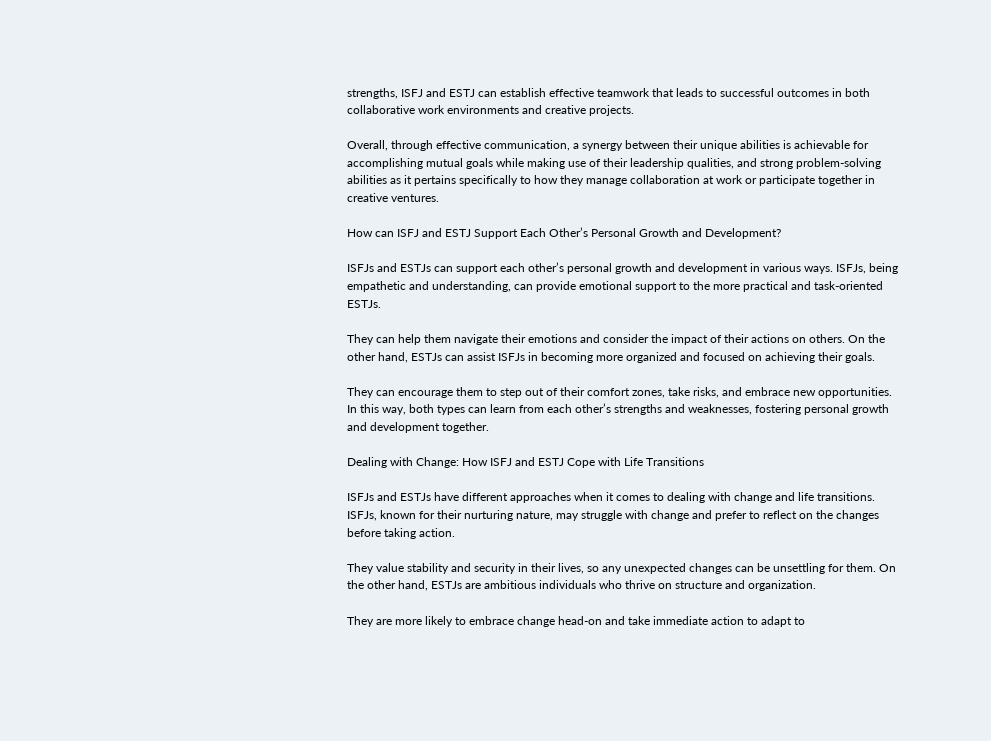strengths, ISFJ and ESTJ can establish effective teamwork that leads to successful outcomes in both collaborative work environments and creative projects.

Overall, through effective communication, a synergy between their unique abilities is achievable for accomplishing mutual goals while making use of their leadership qualities, and strong problem-solving abilities as it pertains specifically to how they manage collaboration at work or participate together in creative ventures.

How can ISFJ and ESTJ Support Each Other’s Personal Growth and Development?

ISFJs and ESTJs can support each other’s personal growth and development in various ways. ISFJs, being empathetic and understanding, can provide emotional support to the more practical and task-oriented ESTJs.

They can help them navigate their emotions and consider the impact of their actions on others. On the other hand, ESTJs can assist ISFJs in becoming more organized and focused on achieving their goals.

They can encourage them to step out of their comfort zones, take risks, and embrace new opportunities. In this way, both types can learn from each other’s strengths and weaknesses, fostering personal growth and development together.

Dealing with Change: How ISFJ and ESTJ Cope with Life Transitions

ISFJs and ESTJs have different approaches when it comes to dealing with change and life transitions. ISFJs, known for their nurturing nature, may struggle with change and prefer to reflect on the changes before taking action.

They value stability and security in their lives, so any unexpected changes can be unsettling for them. On the other hand, ESTJs are ambitious individuals who thrive on structure and organization.

They are more likely to embrace change head-on and take immediate action to adapt to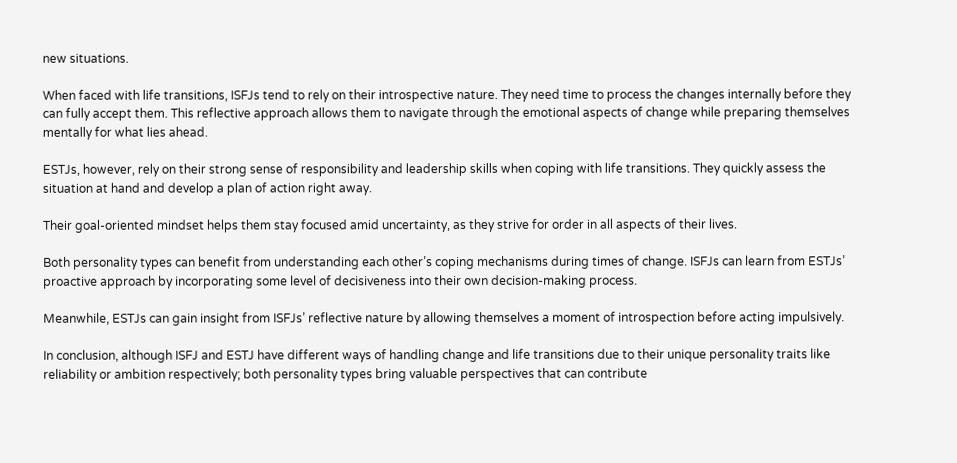new situations.

When faced with life transitions, ISFJs tend to rely on their introspective nature. They need time to process the changes internally before they can fully accept them. This reflective approach allows them to navigate through the emotional aspects of change while preparing themselves mentally for what lies ahead.

ESTJs, however, rely on their strong sense of responsibility and leadership skills when coping with life transitions. They quickly assess the situation at hand and develop a plan of action right away.

Their goal-oriented mindset helps them stay focused amid uncertainty, as they strive for order in all aspects of their lives.

Both personality types can benefit from understanding each other’s coping mechanisms during times of change. ISFJs can learn from ESTJs’ proactive approach by incorporating some level of decisiveness into their own decision-making process.

Meanwhile, ESTJs can gain insight from ISFJs’ reflective nature by allowing themselves a moment of introspection before acting impulsively.

In conclusion, although ISFJ and ESTJ have different ways of handling change and life transitions due to their unique personality traits like reliability or ambition respectively; both personality types bring valuable perspectives that can contribute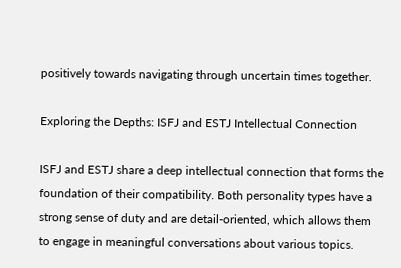positively towards navigating through uncertain times together.

Exploring the Depths: ISFJ and ESTJ Intellectual Connection

ISFJ and ESTJ share a deep intellectual connection that forms the foundation of their compatibility. Both personality types have a strong sense of duty and are detail-oriented, which allows them to engage in meaningful conversations about various topics.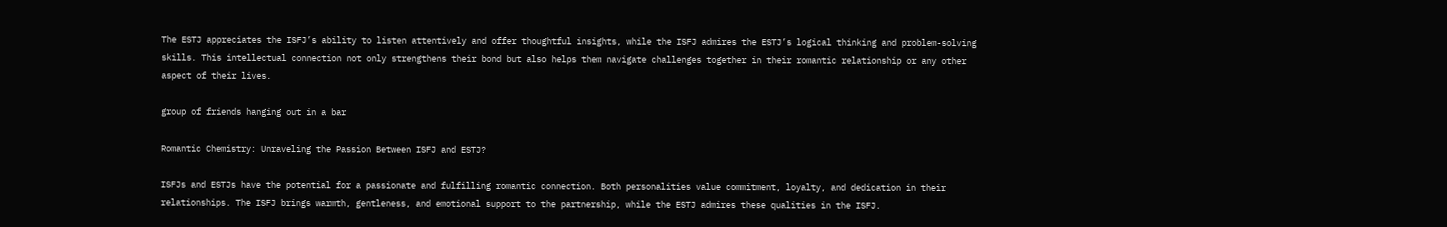The ESTJ appreciates the ISFJ’s ability to listen attentively and offer thoughtful insights, while the ISFJ admires the ESTJ’s logical thinking and problem-solving skills. This intellectual connection not only strengthens their bond but also helps them navigate challenges together in their romantic relationship or any other aspect of their lives.

group of friends hanging out in a bar

Romantic Chemistry: Unraveling the Passion Between ISFJ and ESTJ?

ISFJs and ESTJs have the potential for a passionate and fulfilling romantic connection. Both personalities value commitment, loyalty, and dedication in their relationships. The ISFJ brings warmth, gentleness, and emotional support to the partnership, while the ESTJ admires these qualities in the ISFJ.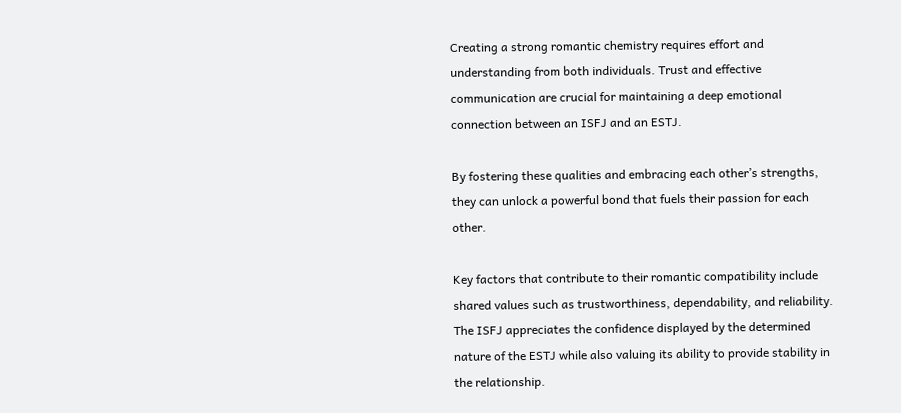Creating a strong romantic chemistry requires effort and understanding from both individuals. Trust and effective communication are crucial for maintaining a deep emotional connection between an ISFJ and an ESTJ.

By fostering these qualities and embracing each other’s strengths, they can unlock a powerful bond that fuels their passion for each other.

Key factors that contribute to their romantic compatibility include shared values such as trustworthiness, dependability, and reliability. The ISFJ appreciates the confidence displayed by the determined nature of the ESTJ while also valuing its ability to provide stability in the relationship.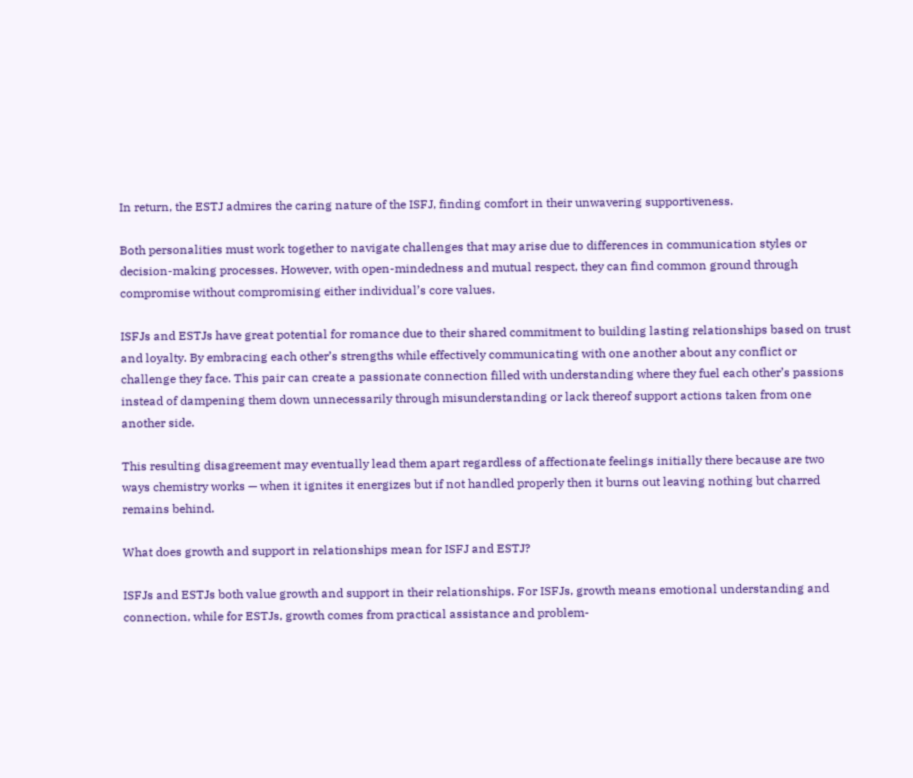In return, the ESTJ admires the caring nature of the ISFJ, finding comfort in their unwavering supportiveness.

Both personalities must work together to navigate challenges that may arise due to differences in communication styles or decision-making processes. However, with open-mindedness and mutual respect, they can find common ground through compromise without compromising either individual’s core values.

ISFJs and ESTJs have great potential for romance due to their shared commitment to building lasting relationships based on trust and loyalty. By embracing each other’s strengths while effectively communicating with one another about any conflict or challenge they face. This pair can create a passionate connection filled with understanding where they fuel each other’s passions instead of dampening them down unnecessarily through misunderstanding or lack thereof support actions taken from one another side.

This resulting disagreement may eventually lead them apart regardless of affectionate feelings initially there because are two ways chemistry works — when it ignites it energizes but if not handled properly then it burns out leaving nothing but charred remains behind.

What does growth and support in relationships mean for ISFJ and ESTJ?

ISFJs and ESTJs both value growth and support in their relationships. For ISFJs, growth means emotional understanding and connection, while for ESTJs, growth comes from practical assistance and problem-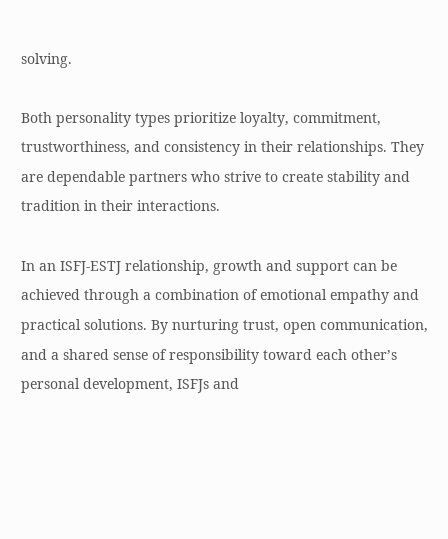solving.

Both personality types prioritize loyalty, commitment, trustworthiness, and consistency in their relationships. They are dependable partners who strive to create stability and tradition in their interactions.

In an ISFJ-ESTJ relationship, growth and support can be achieved through a combination of emotional empathy and practical solutions. By nurturing trust, open communication, and a shared sense of responsibility toward each other’s personal development, ISFJs and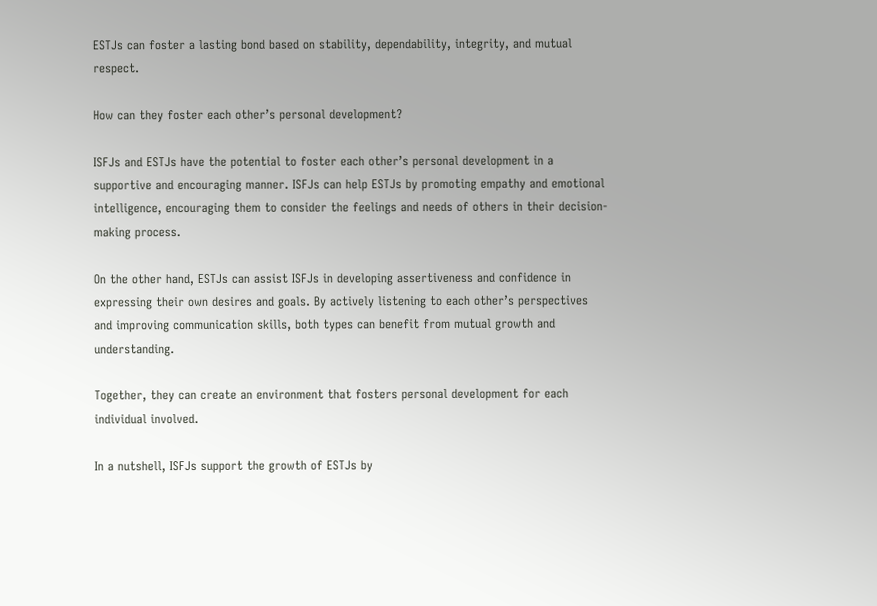ESTJs can foster a lasting bond based on stability, dependability, integrity, and mutual respect.

How can they foster each other’s personal development?

ISFJs and ESTJs have the potential to foster each other’s personal development in a supportive and encouraging manner. ISFJs can help ESTJs by promoting empathy and emotional intelligence, encouraging them to consider the feelings and needs of others in their decision-making process.

On the other hand, ESTJs can assist ISFJs in developing assertiveness and confidence in expressing their own desires and goals. By actively listening to each other’s perspectives and improving communication skills, both types can benefit from mutual growth and understanding.

Together, they can create an environment that fosters personal development for each individual involved.

In a nutshell, ISFJs support the growth of ESTJs by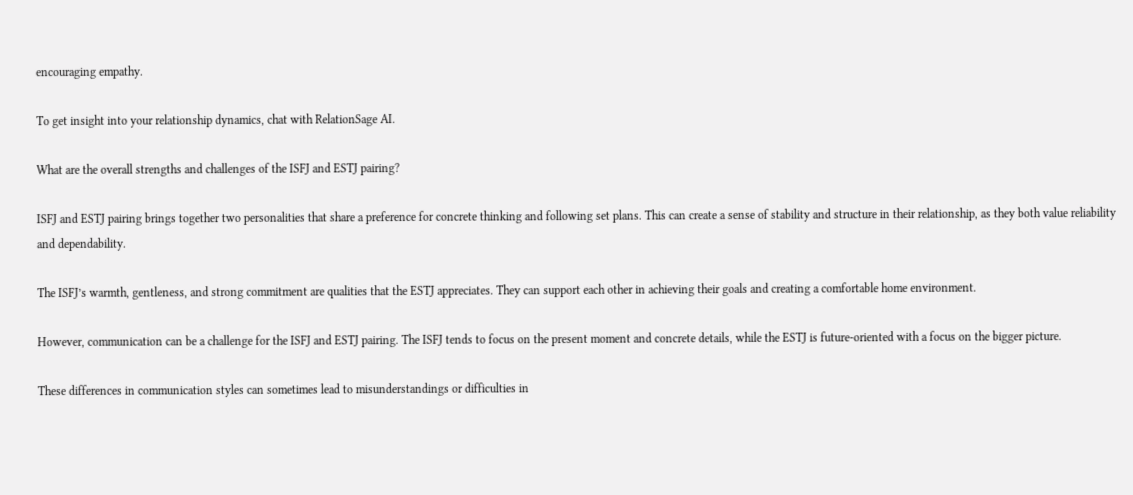encouraging empathy.

To get insight into your relationship dynamics, chat with RelationSage AI.

What are the overall strengths and challenges of the ISFJ and ESTJ pairing?

ISFJ and ESTJ pairing brings together two personalities that share a preference for concrete thinking and following set plans. This can create a sense of stability and structure in their relationship, as they both value reliability and dependability.

The ISFJ’s warmth, gentleness, and strong commitment are qualities that the ESTJ appreciates. They can support each other in achieving their goals and creating a comfortable home environment.

However, communication can be a challenge for the ISFJ and ESTJ pairing. The ISFJ tends to focus on the present moment and concrete details, while the ESTJ is future-oriented with a focus on the bigger picture.

These differences in communication styles can sometimes lead to misunderstandings or difficulties in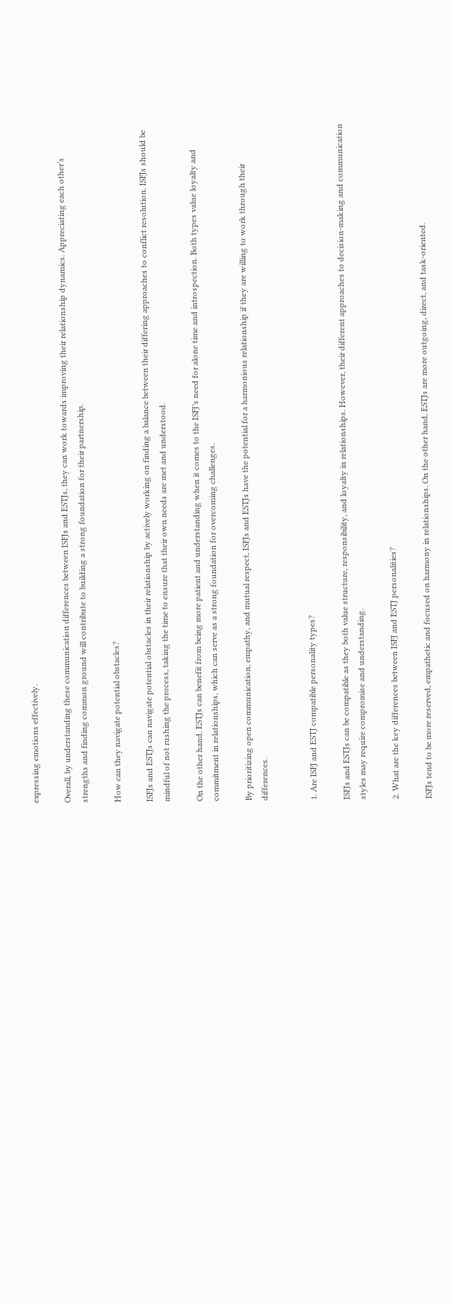expressing emotions effectively.

Overall, by understanding these communication differences between ISFJs and ESTJs, they can work towards improving their relationship dynamics. Appreciating each other’s strengths and finding common ground will contribute to building a strong foundation for their partnership.

How can they navigate potential obstacles?

ISFJs and ESTJs can navigate potential obstacles in their relationship by actively working on finding a balance between their differing approaches to conflict resolution. ISFJs should be mindful of not rushing the process, taking the time to ensure that their own needs are met and understood.

On the other hand, ESTJs can benefit from being more patient and understanding when it comes to the ISFJ’s need for alone time and introspection. Both types value loyalty and commitment in relationships, which can serve as a strong foundation for overcoming challenges.

By prioritizing open communication, empathy, and mutual respect, ISFJs and ESTJs have the potential for a harmonious relationship if they are willing to work through their differences.


1. Are ISFJ and ESTJ compatible personality types?

ISFJs and ESTJs can be compatible as they both value structure, responsibility, and loyalty in relationships. However, their different approaches to decision-making and communication styles may require compromise and understanding.

2. What are the key differences between ISFJ and ESTJ personalities?

ISFJs tend to be more reserved, empathetic and focused on harmony in relationships. On the other hand, ESTJs are more outgoing, direct, and task-oriented.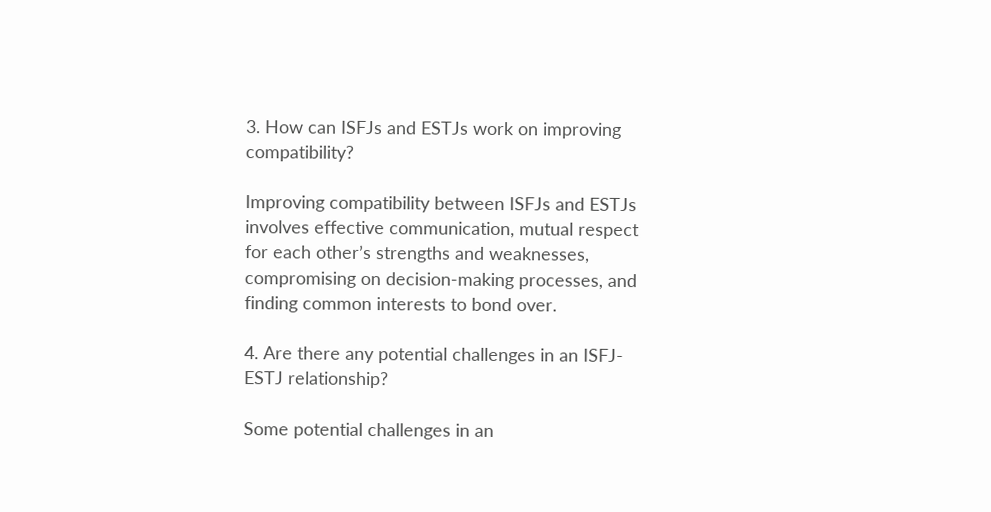3. How can ISFJs and ESTJs work on improving compatibility?

Improving compatibility between ISFJs and ESTJs involves effective communication, mutual respect for each other’s strengths and weaknesses, compromising on decision-making processes, and finding common interests to bond over.

4. Are there any potential challenges in an ISFJ-ESTJ relationship?

Some potential challenges in an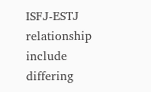ISFJ-ESTJ relationship include differing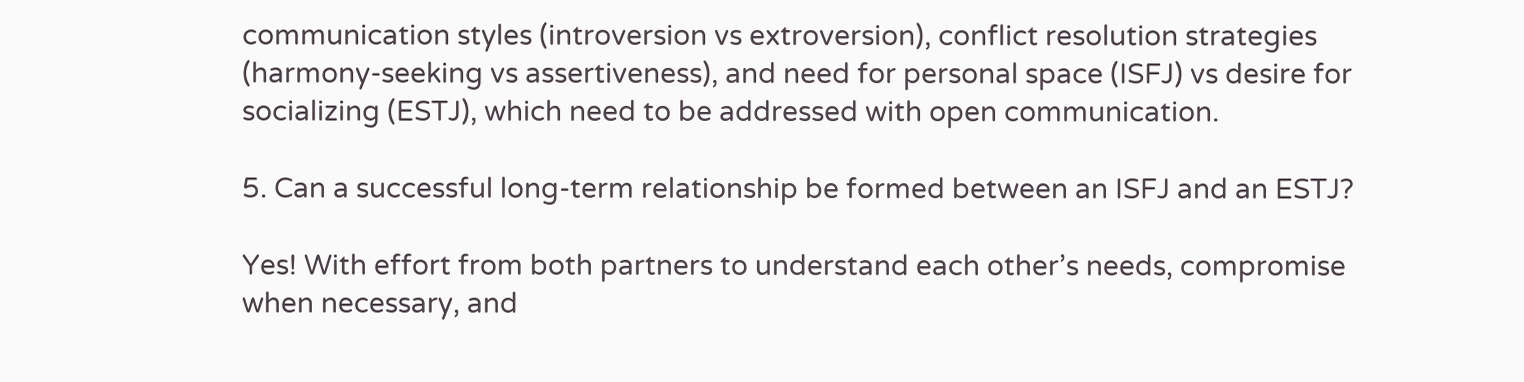communication styles (introversion vs extroversion), conflict resolution strategies (harmony-seeking vs assertiveness), and need for personal space (ISFJ) vs desire for socializing (ESTJ), which need to be addressed with open communication.

5. Can a successful long-term relationship be formed between an ISFJ and an ESTJ?

Yes! With effort from both partners to understand each other’s needs, compromise when necessary, and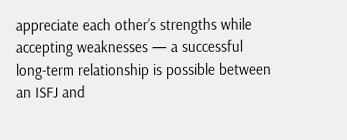appreciate each other’s strengths while accepting weaknesses — a successful long-term relationship is possible between an ISFJ and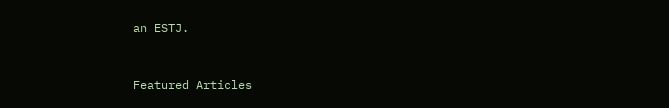an ESTJ.



Featured Articles